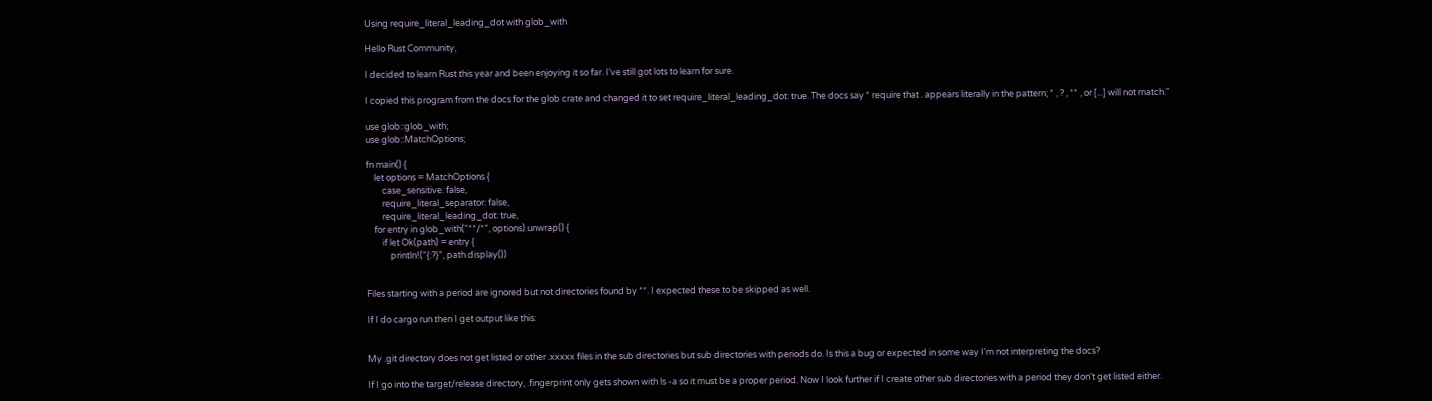Using require_literal_leading_dot with glob_with

Hello Rust Community,

I decided to learn Rust this year and been enjoying it so far. I've still got lots to learn for sure.

I copied this program from the docs for the glob crate and changed it to set require_literal_leading_dot: true. The docs say * require that . appears literally in the pattern; * , ? , ** , or [...] will not match."

use glob::glob_with;
use glob::MatchOptions;

fn main() {
    let options = MatchOptions {
        case_sensitive: false,
        require_literal_separator: false,
        require_literal_leading_dot: true,
    for entry in glob_with("**/*", options).unwrap() {
        if let Ok(path) = entry {
            println!("{:?}", path.display())


Files starting with a period are ignored but not directories found by **. I expected these to be skipped as well.

If I do cargo run then I get output like this:


My .git directory does not get listed or other .xxxxx files in the sub directories but sub directories with periods do. Is this a bug or expected in some way I'm not interpreting the docs?

If I go into the target/release directory, .fingerprint only gets shown with ls -a so it must be a proper period. Now I look further if I create other sub directories with a period they don't get listed either.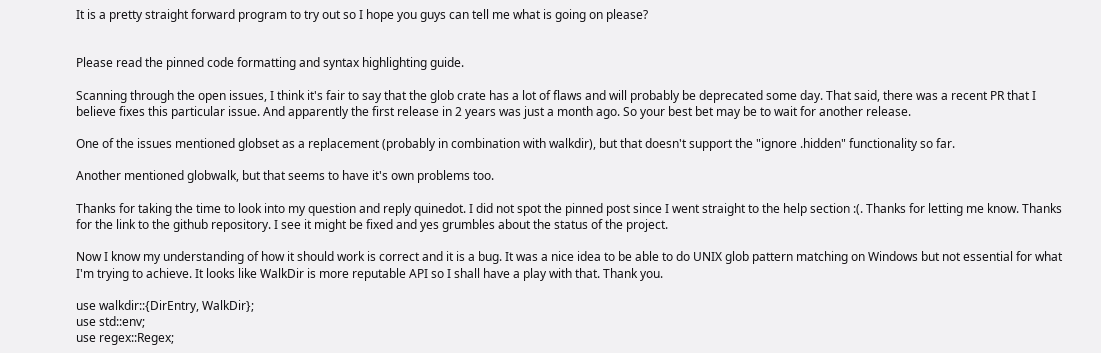It is a pretty straight forward program to try out so I hope you guys can tell me what is going on please?


Please read the pinned code formatting and syntax highlighting guide.

Scanning through the open issues, I think it's fair to say that the glob crate has a lot of flaws and will probably be deprecated some day. That said, there was a recent PR that I believe fixes this particular issue. And apparently the first release in 2 years was just a month ago. So your best bet may be to wait for another release.

One of the issues mentioned globset as a replacement (probably in combination with walkdir), but that doesn't support the "ignore .hidden" functionality so far.

Another mentioned globwalk, but that seems to have it's own problems too.

Thanks for taking the time to look into my question and reply quinedot. I did not spot the pinned post since I went straight to the help section :(. Thanks for letting me know. Thanks for the link to the github repository. I see it might be fixed and yes grumbles about the status of the project.

Now I know my understanding of how it should work is correct and it is a bug. It was a nice idea to be able to do UNIX glob pattern matching on Windows but not essential for what I'm trying to achieve. It looks like WalkDir is more reputable API so I shall have a play with that. Thank you.

use walkdir::{DirEntry, WalkDir};
use std::env;
use regex::Regex;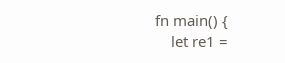fn main() {
    let re1 =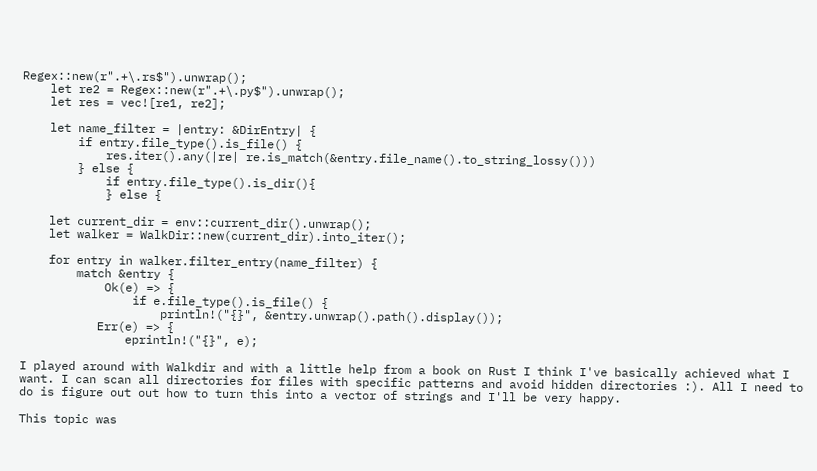Regex::new(r".+\.rs$").unwrap();
    let re2 = Regex::new(r".+\.py$").unwrap();
    let res = vec![re1, re2];

    let name_filter = |entry: &DirEntry| {
        if entry.file_type().is_file() {
            res.iter().any(|re| re.is_match(&entry.file_name().to_string_lossy()))
        } else {
            if entry.file_type().is_dir(){
            } else {

    let current_dir = env::current_dir().unwrap();
    let walker = WalkDir::new(current_dir).into_iter();

    for entry in walker.filter_entry(name_filter) {
        match &entry {
            Ok(e) => {
                if e.file_type().is_file() {
                    println!("{}", &entry.unwrap().path().display());
           Err(e) => {
               eprintln!("{}", e);

I played around with Walkdir and with a little help from a book on Rust I think I've basically achieved what I want. I can scan all directories for files with specific patterns and avoid hidden directories :). All I need to do is figure out out how to turn this into a vector of strings and I'll be very happy.

This topic was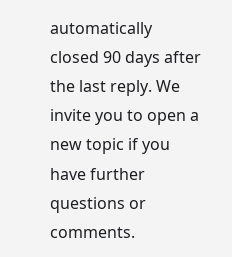automatically closed 90 days after the last reply. We invite you to open a new topic if you have further questions or comments.